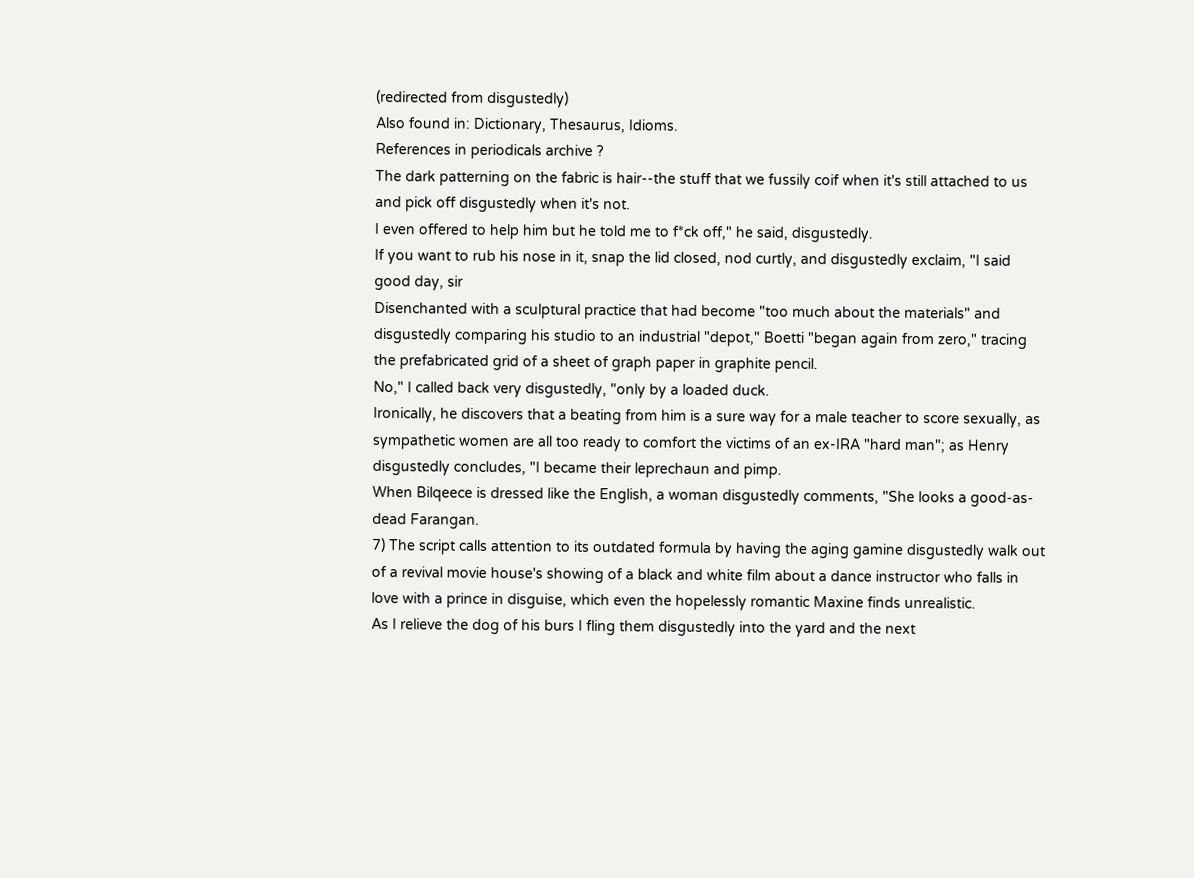(redirected from disgustedly)
Also found in: Dictionary, Thesaurus, Idioms.
References in periodicals archive ?
The dark patterning on the fabric is hair--the stuff that we fussily coif when it's still attached to us and pick off disgustedly when it's not.
I even offered to help him but he told me to f*ck off," he said, disgustedly.
If you want to rub his nose in it, snap the lid closed, nod curtly, and disgustedly exclaim, "I said good day, sir
Disenchanted with a sculptural practice that had become "too much about the materials" and disgustedly comparing his studio to an industrial "depot," Boetti "began again from zero," tracing the prefabricated grid of a sheet of graph paper in graphite pencil.
No," I called back very disgustedly, "only by a loaded duck.
Ironically, he discovers that a beating from him is a sure way for a male teacher to score sexually, as sympathetic women are all too ready to comfort the victims of an ex-IRA "hard man"; as Henry disgustedly concludes, "I became their leprechaun and pimp.
When Bilqeece is dressed like the English, a woman disgustedly comments, "She looks a good-as-dead Farangan.
7) The script calls attention to its outdated formula by having the aging gamine disgustedly walk out of a revival movie house's showing of a black and white film about a dance instructor who falls in love with a prince in disguise, which even the hopelessly romantic Maxine finds unrealistic.
As I relieve the dog of his burs I fling them disgustedly into the yard and the next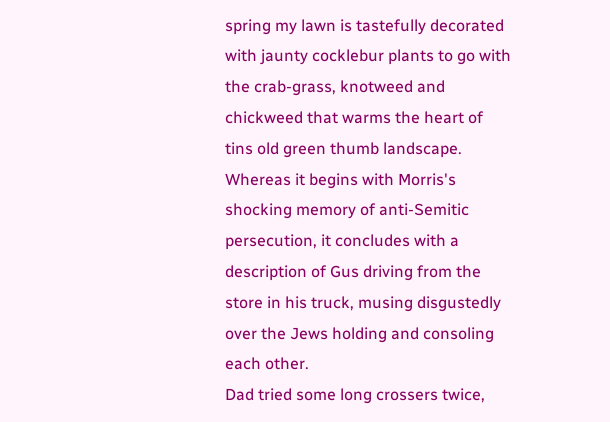spring my lawn is tastefully decorated with jaunty cocklebur plants to go with the crab-grass, knotweed and chickweed that warms the heart of tins old green thumb landscape.
Whereas it begins with Morris's shocking memory of anti-Semitic persecution, it concludes with a description of Gus driving from the store in his truck, musing disgustedly over the Jews holding and consoling each other.
Dad tried some long crossers twice,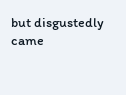but disgustedly came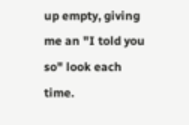up empty, giving me an "I told you so" look each time.